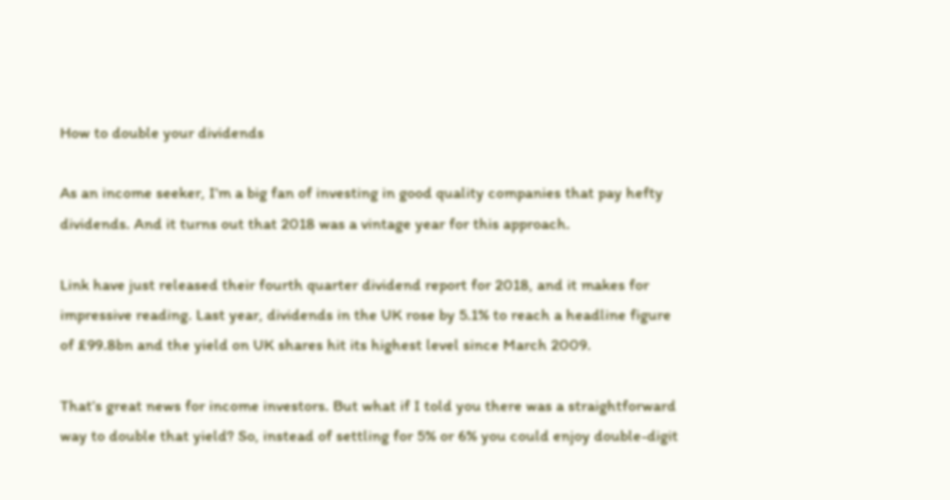How to double your dividends

As an income seeker, I’m a big fan of investing in good quality companies that pay hefty dividends. And it turns out that 2018 was a vintage year for this approach.

Link have just released their fourth quarter dividend report for 2018, and it makes for impressive reading. Last year, dividends in the UK rose by 5.1% to reach a headline figure of £99.8bn and the yield on UK shares hit its highest level since March 2009.

That’s great news for income investors. But what if I told you there was a straightforward way to double that yield? So, instead of settling for 5% or 6% you could enjoy double-digit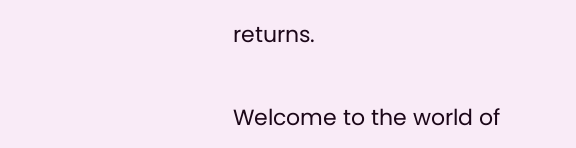returns.

Welcome to the world of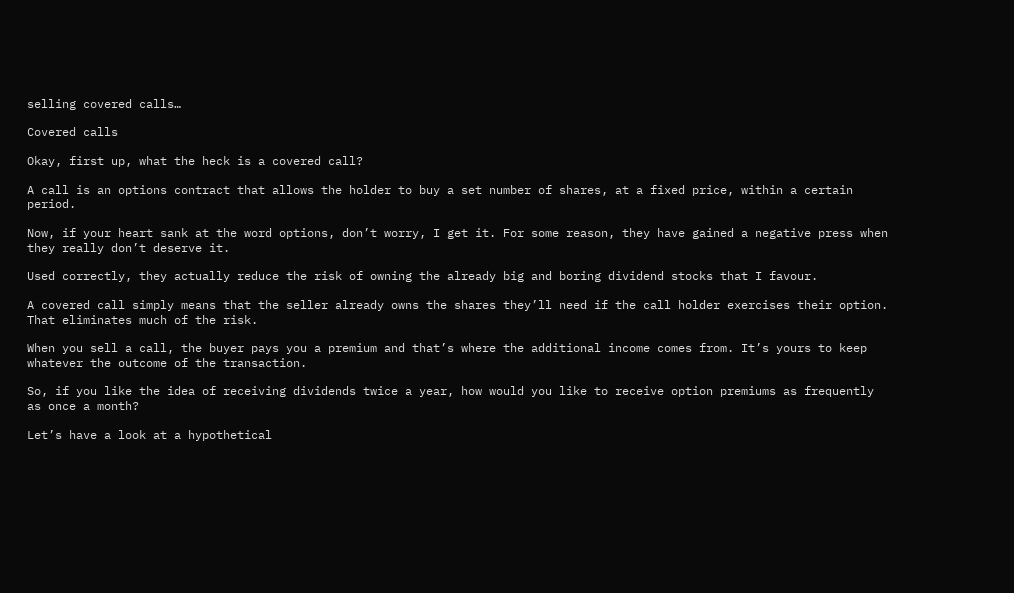selling covered calls…

Covered calls

Okay, first up, what the heck is a covered call?

A call is an options contract that allows the holder to buy a set number of shares, at a fixed price, within a certain period.

Now, if your heart sank at the word options, don’t worry, I get it. For some reason, they have gained a negative press when they really don’t deserve it.

Used correctly, they actually reduce the risk of owning the already big and boring dividend stocks that I favour.

A covered call simply means that the seller already owns the shares they’ll need if the call holder exercises their option. That eliminates much of the risk.

When you sell a call, the buyer pays you a premium and that’s where the additional income comes from. It’s yours to keep whatever the outcome of the transaction.

So, if you like the idea of receiving dividends twice a year, how would you like to receive option premiums as frequently as once a month?

Let’s have a look at a hypothetical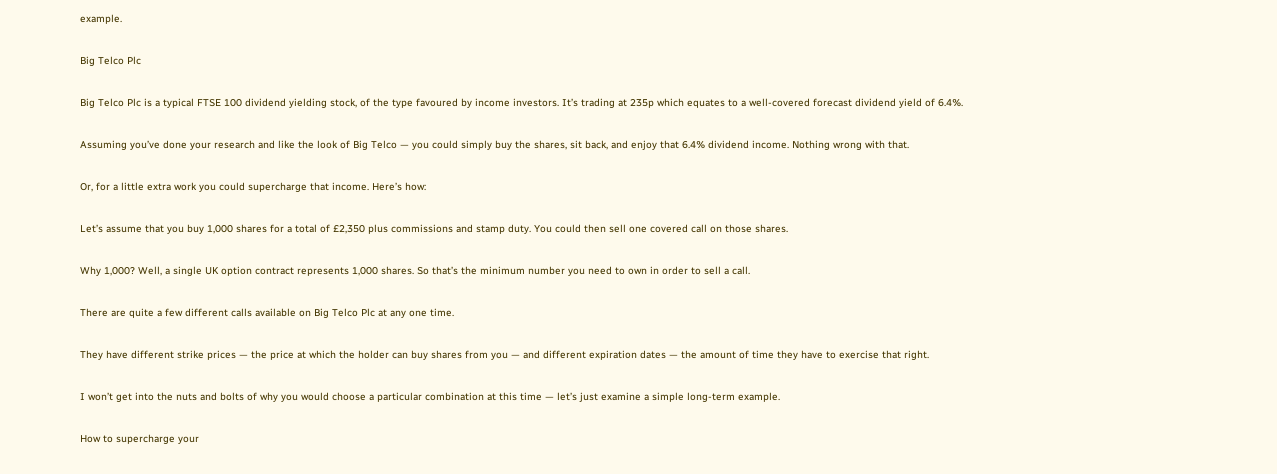example.

Big Telco Plc

Big Telco Plc is a typical FTSE 100 dividend yielding stock, of the type favoured by income investors. It’s trading at 235p which equates to a well-covered forecast dividend yield of 6.4%.

Assuming you’ve done your research and like the look of Big Telco — you could simply buy the shares, sit back, and enjoy that 6.4% dividend income. Nothing wrong with that.

Or, for a little extra work you could supercharge that income. Here’s how:

Let’s assume that you buy 1,000 shares for a total of £2,350 plus commissions and stamp duty. You could then sell one covered call on those shares.

Why 1,000? Well, a single UK option contract represents 1,000 shares. So that’s the minimum number you need to own in order to sell a call.

There are quite a few different calls available on Big Telco Plc at any one time.

They have different strike prices — the price at which the holder can buy shares from you — and different expiration dates — the amount of time they have to exercise that right.

I won’t get into the nuts and bolts of why you would choose a particular combination at this time — let’s just examine a simple long-term example.

How to supercharge your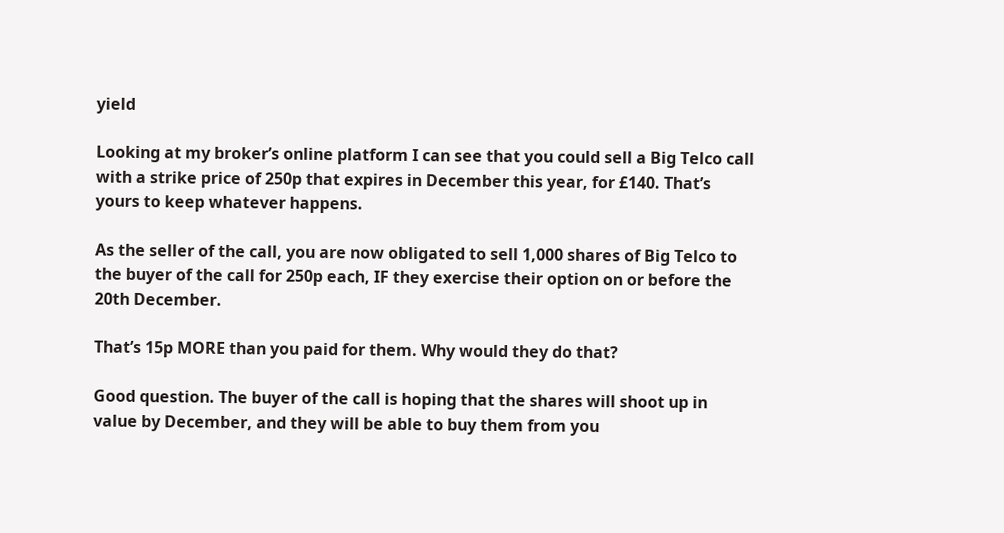yield

Looking at my broker’s online platform I can see that you could sell a Big Telco call with a strike price of 250p that expires in December this year, for £140. That’s yours to keep whatever happens.

As the seller of the call, you are now obligated to sell 1,000 shares of Big Telco to the buyer of the call for 250p each, IF they exercise their option on or before the 20th December.

That’s 15p MORE than you paid for them. Why would they do that?

Good question. The buyer of the call is hoping that the shares will shoot up in value by December, and they will be able to buy them from you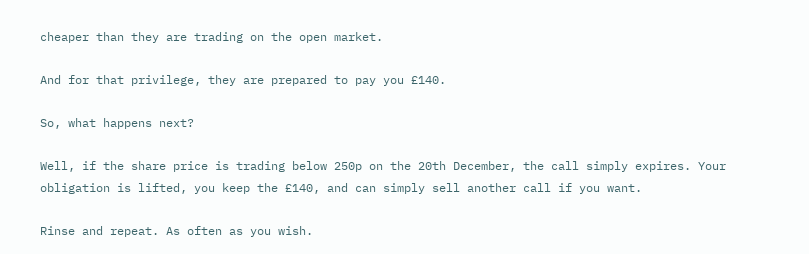cheaper than they are trading on the open market.

And for that privilege, they are prepared to pay you £140.

So, what happens next?

Well, if the share price is trading below 250p on the 20th December, the call simply expires. Your obligation is lifted, you keep the £140, and can simply sell another call if you want.

Rinse and repeat. As often as you wish.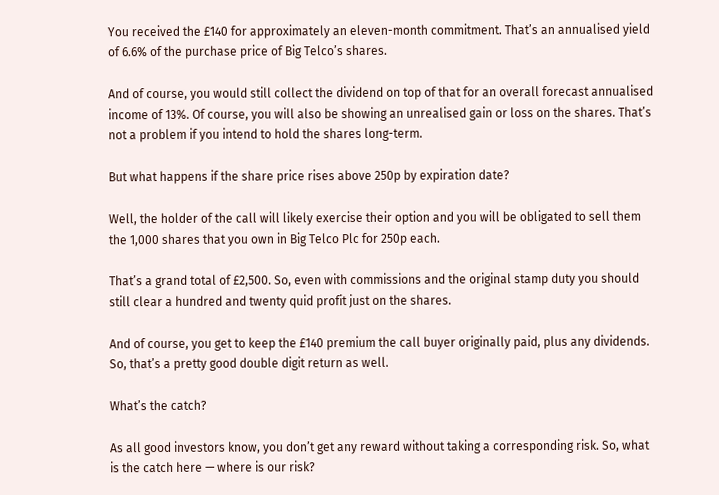You received the £140 for approximately an eleven-month commitment. That’s an annualised yield of 6.6% of the purchase price of Big Telco’s shares.

And of course, you would still collect the dividend on top of that for an overall forecast annualised income of 13%. Of course, you will also be showing an unrealised gain or loss on the shares. That’s not a problem if you intend to hold the shares long-term.

But what happens if the share price rises above 250p by expiration date?

Well, the holder of the call will likely exercise their option and you will be obligated to sell them the 1,000 shares that you own in Big Telco Plc for 250p each.

That’s a grand total of £2,500. So, even with commissions and the original stamp duty you should still clear a hundred and twenty quid profit just on the shares.

And of course, you get to keep the £140 premium the call buyer originally paid, plus any dividends. So, that’s a pretty good double digit return as well.

What’s the catch?

As all good investors know, you don’t get any reward without taking a corresponding risk. So, what is the catch here — where is our risk?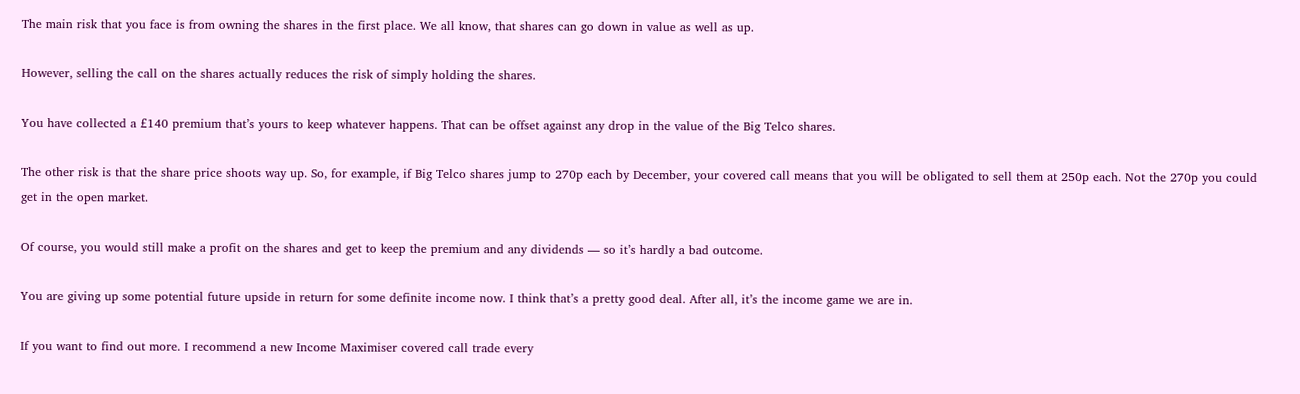The main risk that you face is from owning the shares in the first place. We all know, that shares can go down in value as well as up.

However, selling the call on the shares actually reduces the risk of simply holding the shares.

You have collected a £140 premium that’s yours to keep whatever happens. That can be offset against any drop in the value of the Big Telco shares.

The other risk is that the share price shoots way up. So, for example, if Big Telco shares jump to 270p each by December, your covered call means that you will be obligated to sell them at 250p each. Not the 270p you could get in the open market.

Of course, you would still make a profit on the shares and get to keep the premium and any dividends — so it’s hardly a bad outcome.

You are giving up some potential future upside in return for some definite income now. I think that’s a pretty good deal. After all, it’s the income game we are in.

If you want to find out more. I recommend a new Income Maximiser covered call trade every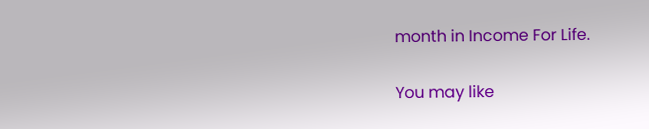month in Income For Life.

You may like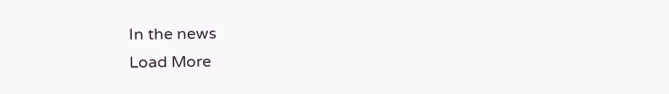In the news
Load More